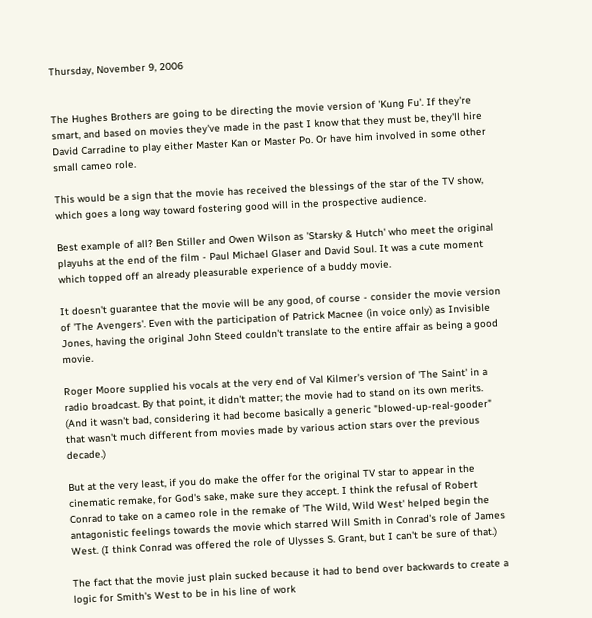Thursday, November 9, 2006


The Hughes Brothers are going to be directing the movie version of 'Kung Fu'. If they're smart, and based on movies they've made in the past I know that they must be, they'll hire David Carradine to play either Master Kan or Master Po. Or have him involved in some other small cameo role.

This would be a sign that the movie has received the blessings of the star of the TV show, which goes a long way toward fostering good will in the prospective audience.

Best example of all? Ben Stiller and Owen Wilson as 'Starsky & Hutch' who meet the original playuhs at the end of the film - Paul Michael Glaser and David Soul. It was a cute moment which topped off an already pleasurable experience of a buddy movie.

It doesn't guarantee that the movie will be any good, of course - consider the movie version of 'The Avengers'. Even with the participation of Patrick Macnee (in voice only) as Invisible Jones, having the original John Steed couldn't translate to the entire affair as being a good movie.

Roger Moore supplied his vocals at the very end of Val Kilmer's version of 'The Saint' in a radio broadcast. By that point, it didn't matter; the movie had to stand on its own merits. (And it wasn't bad, considering it had become basically a generic "blowed-up-real-gooder" that wasn't much different from movies made by various action stars over the previous decade.)

But at the very least, if you do make the offer for the original TV star to appear in the cinematic remake, for God's sake, make sure they accept. I think the refusal of Robert Conrad to take on a cameo role in the remake of 'The Wild, Wild West' helped begin the antagonistic feelings towards the movie which starred Will Smith in Conrad's role of James West. (I think Conrad was offered the role of Ulysses S. Grant, but I can't be sure of that.)

The fact that the movie just plain sucked because it had to bend over backwards to create a logic for Smith's West to be in his line of work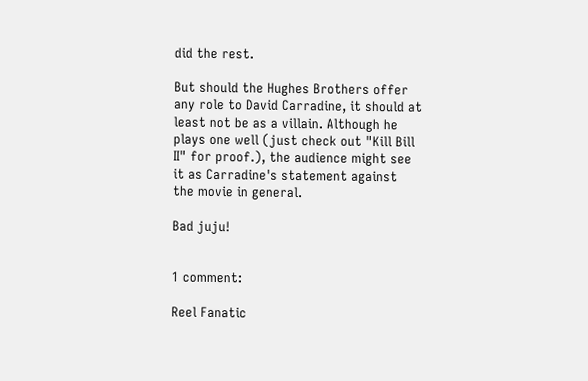did the rest.

But should the Hughes Brothers offer any role to David Carradine, it should at least not be as a villain. Although he plays one well (just check out "Kill Bill II" for proof.), the audience might see it as Carradine's statement against the movie in general.

Bad juju!


1 comment:

Reel Fanatic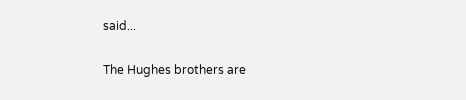said...

The Hughes brothers are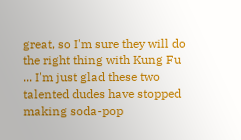great, so I'm sure they will do the right thing with Kung Fu ... I'm just glad these two talented dudes have stopped making soda-pop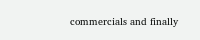commercials and finally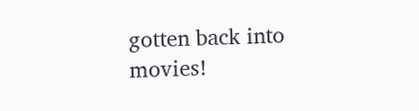gotten back into movies!